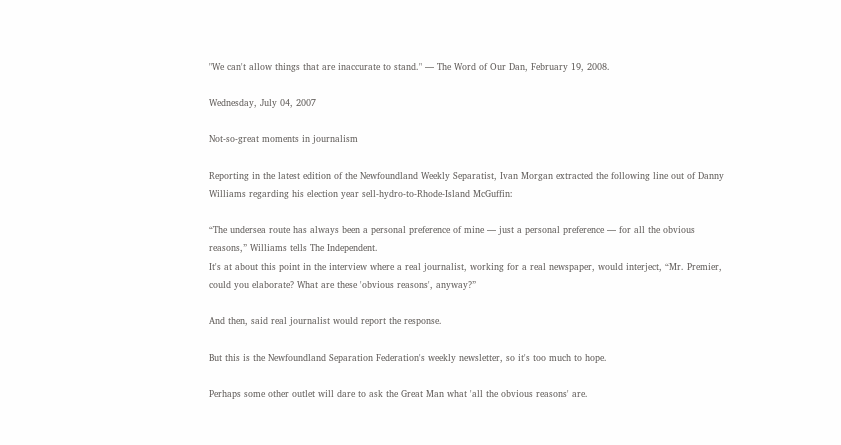"We can't allow things that are inaccurate to stand." — The Word of Our Dan, February 19, 2008.

Wednesday, July 04, 2007

Not-so-great moments in journalism

Reporting in the latest edition of the Newfoundland Weekly Separatist, Ivan Morgan extracted the following line out of Danny Williams regarding his election year sell-hydro-to-Rhode-Island McGuffin:

“The undersea route has always been a personal preference of mine — just a personal preference — for all the obvious reasons,” Williams tells The Independent.
It's at about this point in the interview where a real journalist, working for a real newspaper, would interject, “Mr. Premier, could you elaborate? What are these 'obvious reasons', anyway?”

And then, said real journalist would report the response.

But this is the Newfoundland Separation Federation's weekly newsletter, so it's too much to hope.

Perhaps some other outlet will dare to ask the Great Man what 'all the obvious reasons' are.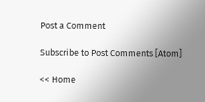Post a Comment

Subscribe to Post Comments [Atom]

<< Home